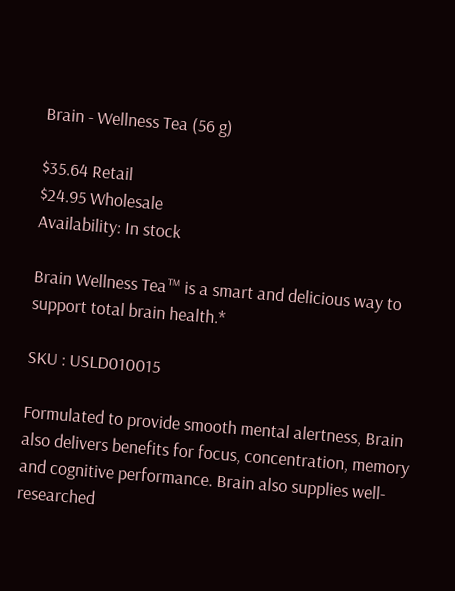Brain - Wellness Tea (56 g)

$35.64 Retail
$24.95 Wholesale
Availability: In stock

Brain Wellness Tea™ is a smart and delicious way to support total brain health.*

SKU : USLD010015

Formulated to provide smooth mental alertness, Brain also delivers benefits for focus, concentration, memory and cognitive performance. Brain also supplies well-researched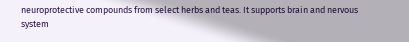neuroprotective compounds from select herbs and teas. It supports brain and nervous system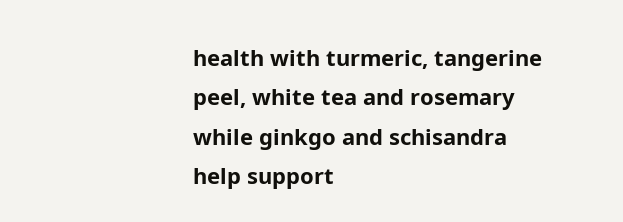health with turmeric, tangerine peel, white tea and rosemary while ginkgo and schisandra help support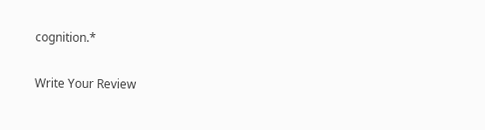cognition.*

Write Your Review